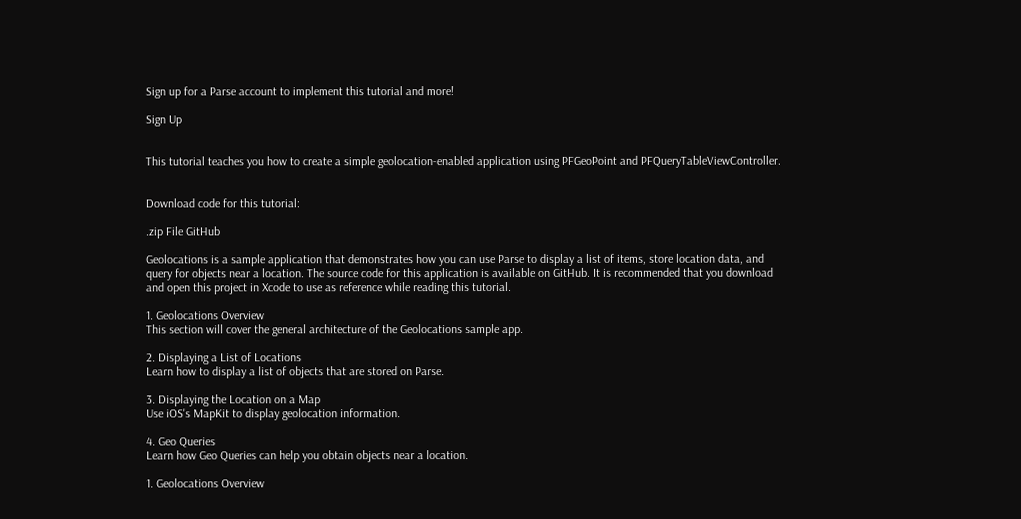Sign up for a Parse account to implement this tutorial and more!

Sign Up


This tutorial teaches you how to create a simple geolocation-enabled application using PFGeoPoint and PFQueryTableViewController.


Download code for this tutorial:

.zip File GitHub

Geolocations is a sample application that demonstrates how you can use Parse to display a list of items, store location data, and query for objects near a location. The source code for this application is available on GitHub. It is recommended that you download and open this project in Xcode to use as reference while reading this tutorial.

1. Geolocations Overview
This section will cover the general architecture of the Geolocations sample app.

2. Displaying a List of Locations
Learn how to display a list of objects that are stored on Parse.

3. Displaying the Location on a Map
Use iOS's MapKit to display geolocation information.

4. Geo Queries
Learn how Geo Queries can help you obtain objects near a location.

1. Geolocations Overview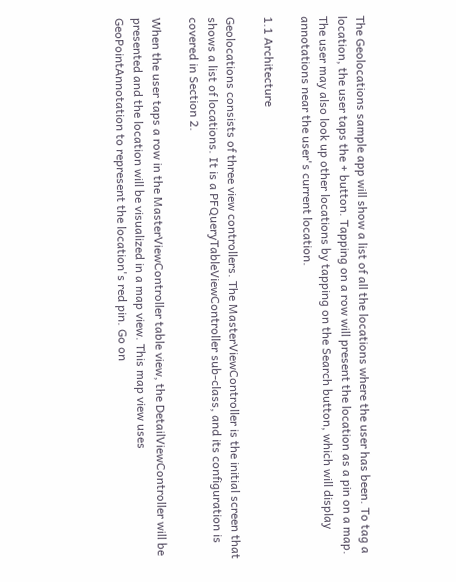The Geolocations sample app will show a list of all the locations where the user has been. To tag a location, the user taps the + button. Tapping on a row will present the location as a pin on a map. The user may also look up other locations by tapping on the Search button, which will display annotations near the user's current location.

1.1 Architecture

Geolocations consists of three view controllers. The MasterViewController is the initial screen that shows a list of locations. It is a PFQueryTableViewController sub-class, and its configuration is covered in Section 2.

When the user taps a row in the MasterViewController table view, the DetailViewController will be presented and the location will be visualized in a map view. This map view uses GeoPointAnnotation to represent the location's red pin. Go on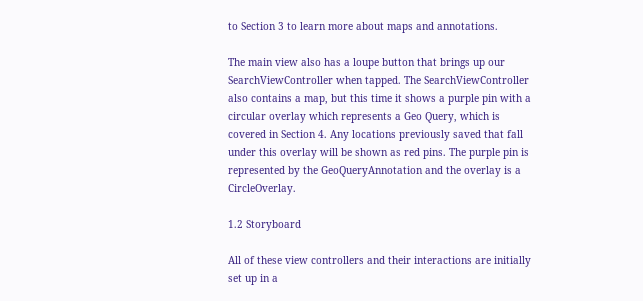to Section 3 to learn more about maps and annotations.

The main view also has a loupe button that brings up our SearchViewController when tapped. The SearchViewController also contains a map, but this time it shows a purple pin with a circular overlay which represents a Geo Query, which is covered in Section 4. Any locations previously saved that fall under this overlay will be shown as red pins. The purple pin is represented by the GeoQueryAnnotation and the overlay is a CircleOverlay.

1.2 Storyboard

All of these view controllers and their interactions are initially set up in a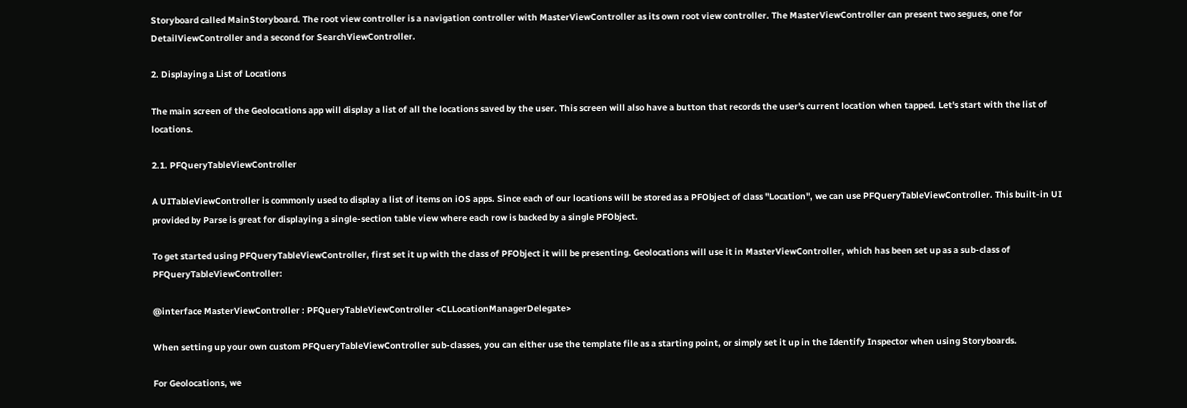Storyboard called MainStoryboard. The root view controller is a navigation controller with MasterViewController as its own root view controller. The MasterViewController can present two segues, one for DetailViewController and a second for SearchViewController.

2. Displaying a List of Locations

The main screen of the Geolocations app will display a list of all the locations saved by the user. This screen will also have a button that records the user's current location when tapped. Let's start with the list of locations.

2.1. PFQueryTableViewController

A UITableViewController is commonly used to display a list of items on iOS apps. Since each of our locations will be stored as a PFObject of class "Location", we can use PFQueryTableViewController. This built-in UI provided by Parse is great for displaying a single-section table view where each row is backed by a single PFObject.

To get started using PFQueryTableViewController, first set it up with the class of PFObject it will be presenting. Geolocations will use it in MasterViewController, which has been set up as a sub-class of PFQueryTableViewController:

@interface MasterViewController : PFQueryTableViewController <CLLocationManagerDelegate>

When setting up your own custom PFQueryTableViewController sub-classes, you can either use the template file as a starting point, or simply set it up in the Identify Inspector when using Storyboards.

For Geolocations, we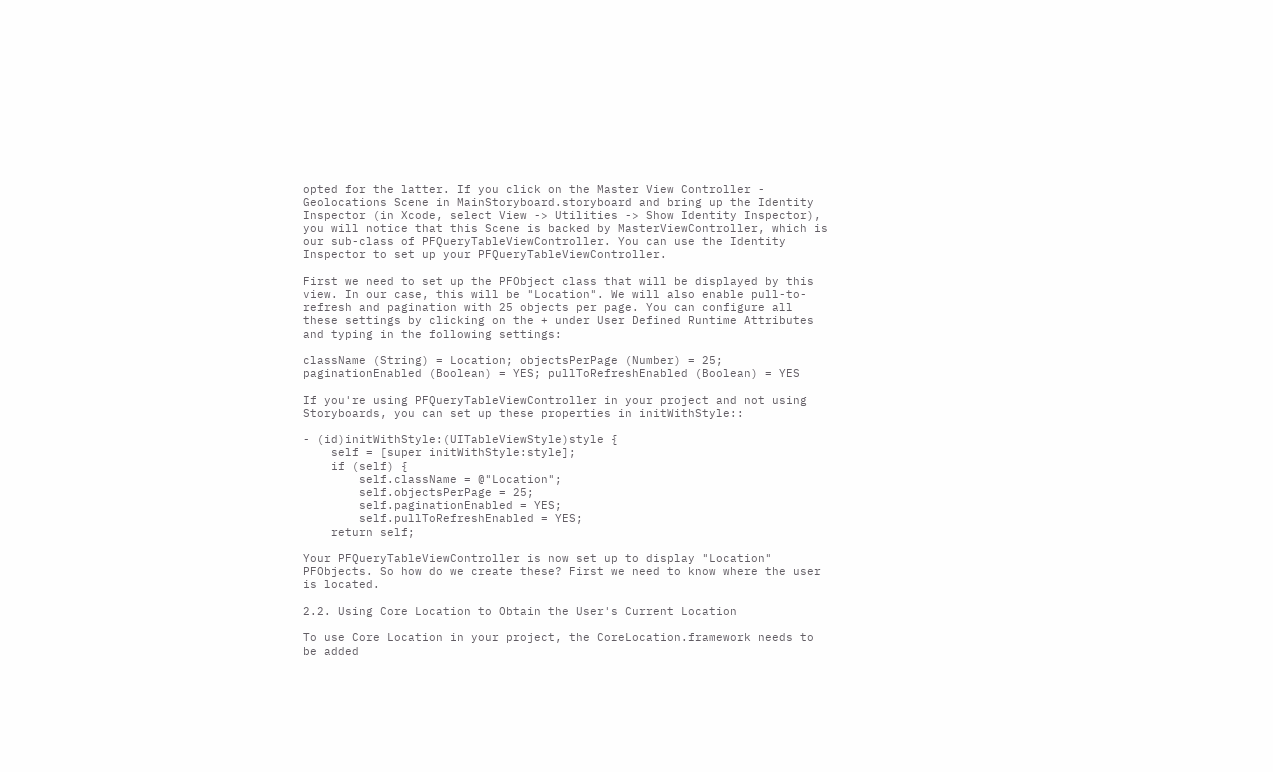opted for the latter. If you click on the Master View Controller - Geolocations Scene in MainStoryboard.storyboard and bring up the Identity Inspector (in Xcode, select View -> Utilities -> Show Identity Inspector), you will notice that this Scene is backed by MasterViewController, which is our sub-class of PFQueryTableViewController. You can use the Identity Inspector to set up your PFQueryTableViewController.

First we need to set up the PFObject class that will be displayed by this view. In our case, this will be "Location". We will also enable pull-to-refresh and pagination with 25 objects per page. You can configure all these settings by clicking on the + under User Defined Runtime Attributes and typing in the following settings:

className (String) = Location; objectsPerPage (Number) = 25; paginationEnabled (Boolean) = YES; pullToRefreshEnabled (Boolean) = YES

If you're using PFQueryTableViewController in your project and not using Storyboards, you can set up these properties in initWithStyle::

- (id)initWithStyle:(UITableViewStyle)style {
    self = [super initWithStyle:style];
    if (self) {
        self.className = @"Location";
        self.objectsPerPage = 25;
        self.paginationEnabled = YES;
        self.pullToRefreshEnabled = YES;
    return self;

Your PFQueryTableViewController is now set up to display "Location" PFObjects. So how do we create these? First we need to know where the user is located.

2.2. Using Core Location to Obtain the User's Current Location

To use Core Location in your project, the CoreLocation.framework needs to be added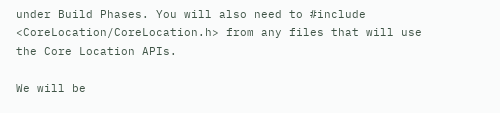under Build Phases. You will also need to #include <CoreLocation/CoreLocation.h> from any files that will use the Core Location APIs.

We will be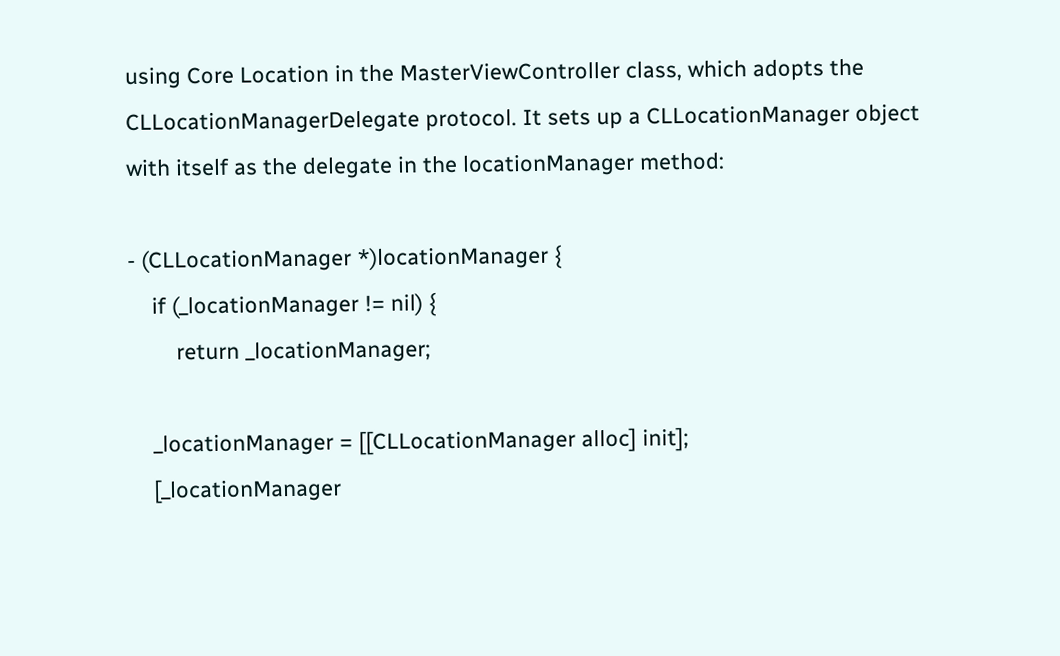using Core Location in the MasterViewController class, which adopts the CLLocationManagerDelegate protocol. It sets up a CLLocationManager object with itself as the delegate in the locationManager method:

- (CLLocationManager *)locationManager {
    if (_locationManager != nil) {
        return _locationManager;

    _locationManager = [[CLLocationManager alloc] init];
    [_locationManager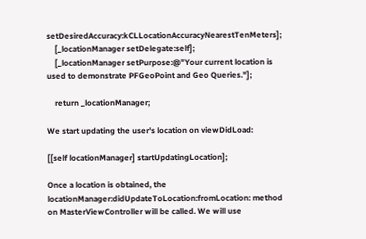setDesiredAccuracy:kCLLocationAccuracyNearestTenMeters];
    [_locationManager setDelegate:self];
    [_locationManager setPurpose:@"Your current location is used to demonstrate PFGeoPoint and Geo Queries."];

    return _locationManager;

We start updating the user's location on viewDidLoad:

[[self locationManager] startUpdatingLocation];

Once a location is obtained, the locationManager:didUpdateToLocation:fromLocation: method on MasterViewController will be called. We will use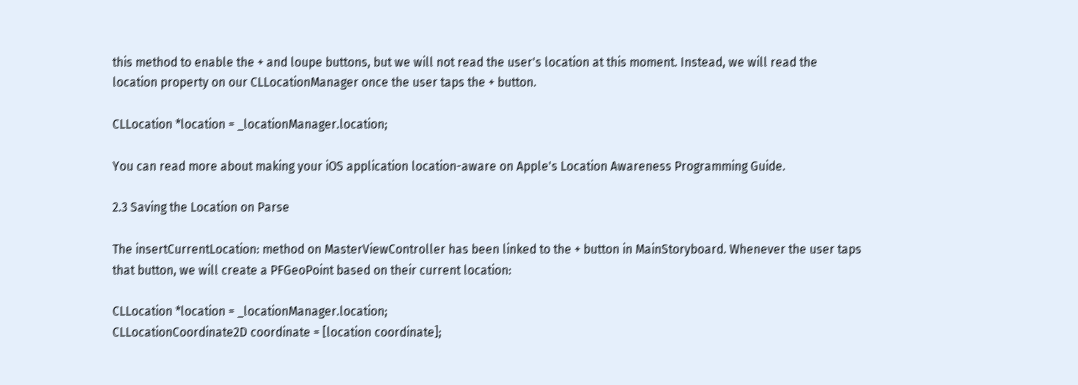this method to enable the + and loupe buttons, but we will not read the user's location at this moment. Instead, we will read the location property on our CLLocationManager once the user taps the + button.

CLLocation *location = _locationManager.location;

You can read more about making your iOS application location-aware on Apple's Location Awareness Programming Guide.

2.3 Saving the Location on Parse

The insertCurrentLocation: method on MasterViewController has been linked to the + button in MainStoryboard. Whenever the user taps that button, we will create a PFGeoPoint based on their current location:

CLLocation *location = _locationManager.location;
CLLocationCoordinate2D coordinate = [location coordinate];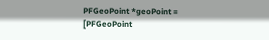PFGeoPoint *geoPoint = [PFGeoPoint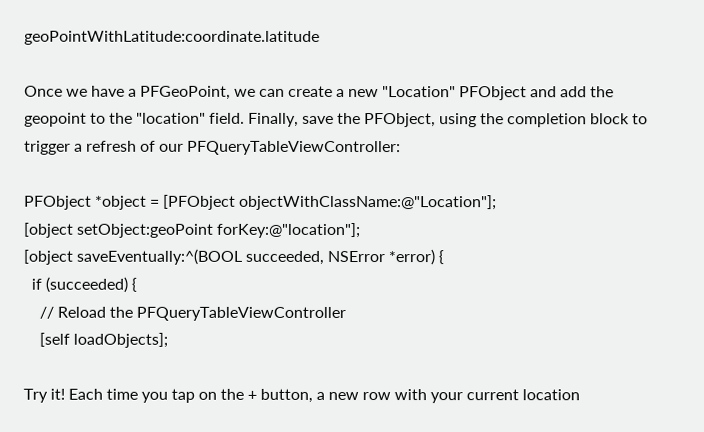geoPointWithLatitude:coordinate.latitude

Once we have a PFGeoPoint, we can create a new "Location" PFObject and add the geopoint to the "location" field. Finally, save the PFObject, using the completion block to trigger a refresh of our PFQueryTableViewController:

PFObject *object = [PFObject objectWithClassName:@"Location"];
[object setObject:geoPoint forKey:@"location"];
[object saveEventually:^(BOOL succeeded, NSError *error) {
  if (succeeded) {
    // Reload the PFQueryTableViewController
    [self loadObjects];

Try it! Each time you tap on the + button, a new row with your current location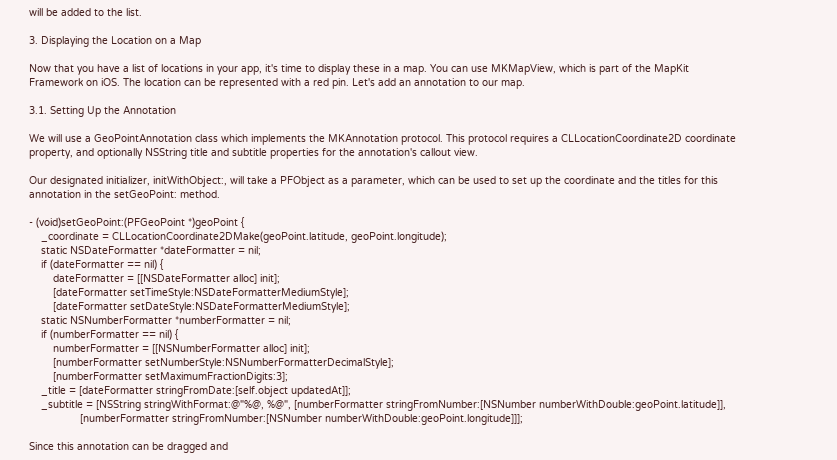will be added to the list.

3. Displaying the Location on a Map

Now that you have a list of locations in your app, it's time to display these in a map. You can use MKMapView, which is part of the MapKit Framework on iOS. The location can be represented with a red pin. Let's add an annotation to our map.

3.1. Setting Up the Annotation

We will use a GeoPointAnnotation class which implements the MKAnnotation protocol. This protocol requires a CLLocationCoordinate2D coordinate property, and optionally NSString title and subtitle properties for the annotation's callout view.

Our designated initializer, initWithObject:, will take a PFObject as a parameter, which can be used to set up the coordinate and the titles for this annotation in the setGeoPoint: method.

- (void)setGeoPoint:(PFGeoPoint *)geoPoint {
    _coordinate = CLLocationCoordinate2DMake(geoPoint.latitude, geoPoint.longitude);
    static NSDateFormatter *dateFormatter = nil;
    if (dateFormatter == nil) {
        dateFormatter = [[NSDateFormatter alloc] init];
        [dateFormatter setTimeStyle:NSDateFormatterMediumStyle];
        [dateFormatter setDateStyle:NSDateFormatterMediumStyle];
    static NSNumberFormatter *numberFormatter = nil;
    if (numberFormatter == nil) {
        numberFormatter = [[NSNumberFormatter alloc] init];
        [numberFormatter setNumberStyle:NSNumberFormatterDecimalStyle];
        [numberFormatter setMaximumFractionDigits:3];
    _title = [dateFormatter stringFromDate:[self.object updatedAt]];
    _subtitle = [NSString stringWithFormat:@"%@, %@", [numberFormatter stringFromNumber:[NSNumber numberWithDouble:geoPoint.latitude]],
                 [numberFormatter stringFromNumber:[NSNumber numberWithDouble:geoPoint.longitude]]];

Since this annotation can be dragged and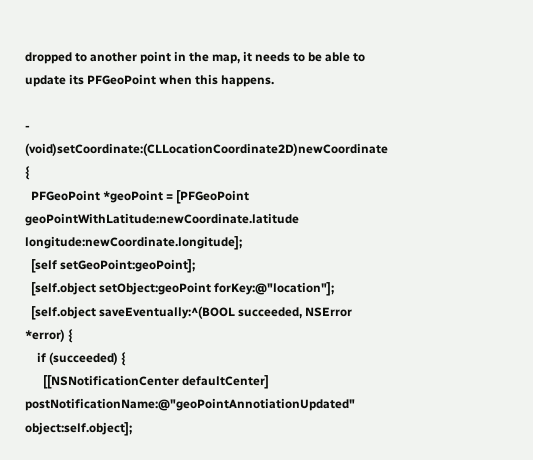dropped to another point in the map, it needs to be able to update its PFGeoPoint when this happens.

- (void)setCoordinate:(CLLocationCoordinate2D)newCoordinate {
  PFGeoPoint *geoPoint = [PFGeoPoint geoPointWithLatitude:newCoordinate.latitude longitude:newCoordinate.longitude];
  [self setGeoPoint:geoPoint];
  [self.object setObject:geoPoint forKey:@"location"];
  [self.object saveEventually:^(BOOL succeeded, NSError *error) {
    if (succeeded) {
      [[NSNotificationCenter defaultCenter] postNotificationName:@"geoPointAnnotiationUpdated" object:self.object];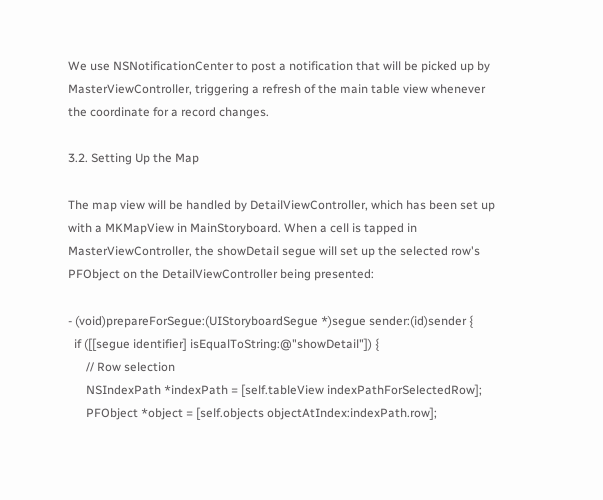We use NSNotificationCenter to post a notification that will be picked up by MasterViewController, triggering a refresh of the main table view whenever the coordinate for a record changes.

3.2. Setting Up the Map

The map view will be handled by DetailViewController, which has been set up with a MKMapView in MainStoryboard. When a cell is tapped in MasterViewController, the showDetail segue will set up the selected row's PFObject on the DetailViewController being presented:

- (void)prepareForSegue:(UIStoryboardSegue *)segue sender:(id)sender {
  if ([[segue identifier] isEqualToString:@"showDetail"]) {
      // Row selection
      NSIndexPath *indexPath = [self.tableView indexPathForSelectedRow];
      PFObject *object = [self.objects objectAtIndex:indexPath.row];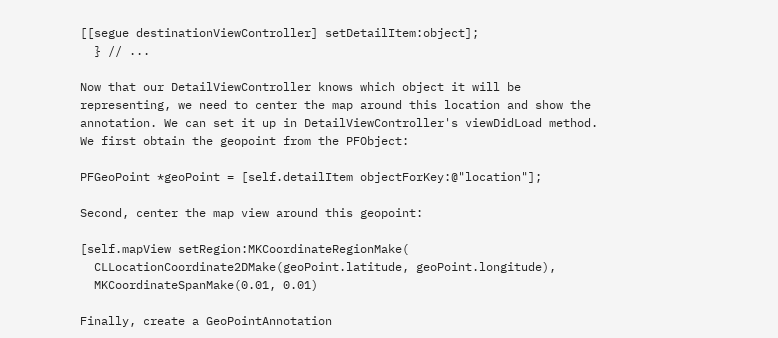[[segue destinationViewController] setDetailItem:object];
  } // ...

Now that our DetailViewController knows which object it will be representing, we need to center the map around this location and show the annotation. We can set it up in DetailViewController's viewDidLoad method. We first obtain the geopoint from the PFObject:

PFGeoPoint *geoPoint = [self.detailItem objectForKey:@"location"];

Second, center the map view around this geopoint:

[self.mapView setRegion:MKCoordinateRegionMake(
  CLLocationCoordinate2DMake(geoPoint.latitude, geoPoint.longitude),
  MKCoordinateSpanMake(0.01, 0.01)

Finally, create a GeoPointAnnotation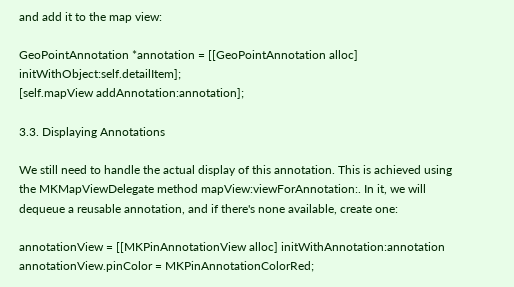and add it to the map view:

GeoPointAnnotation *annotation = [[GeoPointAnnotation alloc] initWithObject:self.detailItem];
[self.mapView addAnnotation:annotation];

3.3. Displaying Annotations

We still need to handle the actual display of this annotation. This is achieved using the MKMapViewDelegate method mapView:viewForAnnotation:. In it, we will dequeue a reusable annotation, and if there's none available, create one:

annotationView = [[MKPinAnnotationView alloc] initWithAnnotation:annotation
annotationView.pinColor = MKPinAnnotationColorRed;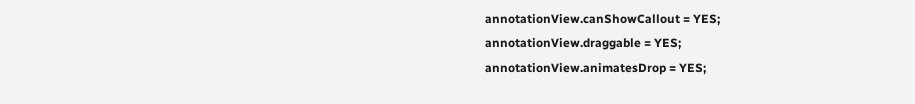annotationView.canShowCallout = YES;
annotationView.draggable = YES;
annotationView.animatesDrop = YES;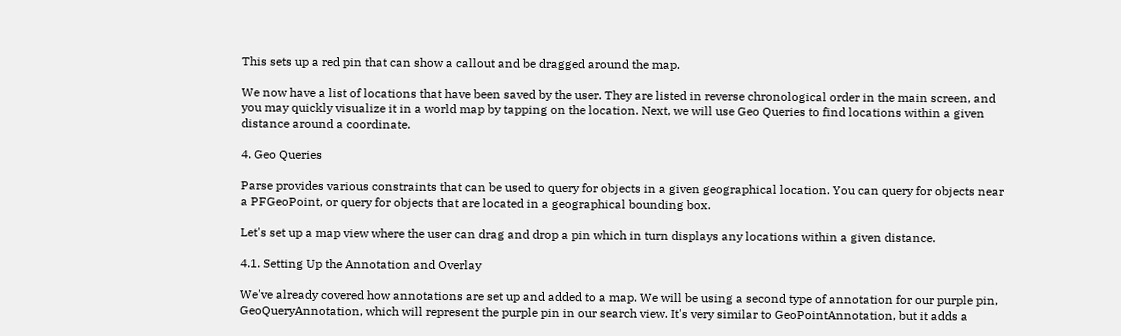This sets up a red pin that can show a callout and be dragged around the map.

We now have a list of locations that have been saved by the user. They are listed in reverse chronological order in the main screen, and you may quickly visualize it in a world map by tapping on the location. Next, we will use Geo Queries to find locations within a given distance around a coordinate.

4. Geo Queries

Parse provides various constraints that can be used to query for objects in a given geographical location. You can query for objects near a PFGeoPoint, or query for objects that are located in a geographical bounding box.

Let's set up a map view where the user can drag and drop a pin which in turn displays any locations within a given distance.

4.1. Setting Up the Annotation and Overlay

We've already covered how annotations are set up and added to a map. We will be using a second type of annotation for our purple pin, GeoQueryAnnotation, which will represent the purple pin in our search view. It's very similar to GeoPointAnnotation, but it adds a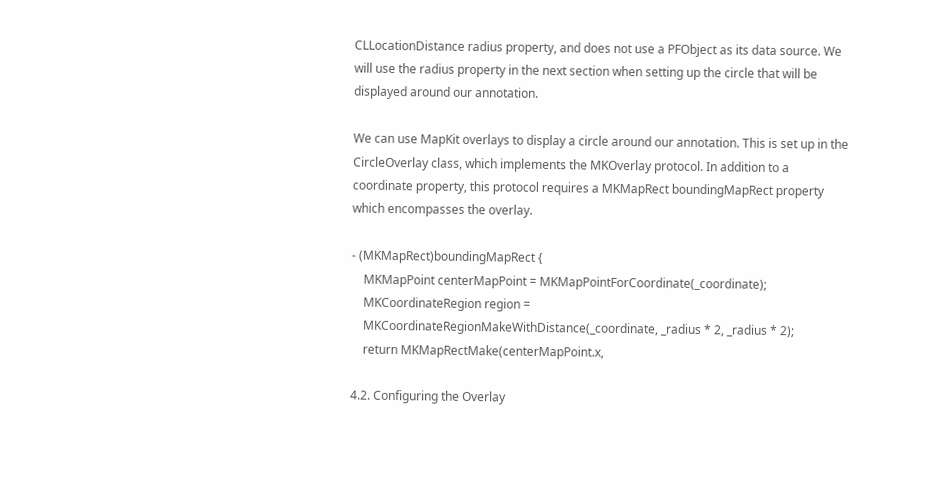CLLocationDistance radius property, and does not use a PFObject as its data source. We will use the radius property in the next section when setting up the circle that will be displayed around our annotation.

We can use MapKit overlays to display a circle around our annotation. This is set up in the CircleOverlay class, which implements the MKOverlay protocol. In addition to a coordinate property, this protocol requires a MKMapRect boundingMapRect property which encompasses the overlay.

- (MKMapRect)boundingMapRect {
    MKMapPoint centerMapPoint = MKMapPointForCoordinate(_coordinate);
    MKCoordinateRegion region =
    MKCoordinateRegionMakeWithDistance(_coordinate, _radius * 2, _radius * 2);
    return MKMapRectMake(centerMapPoint.x,

4.2. Configuring the Overlay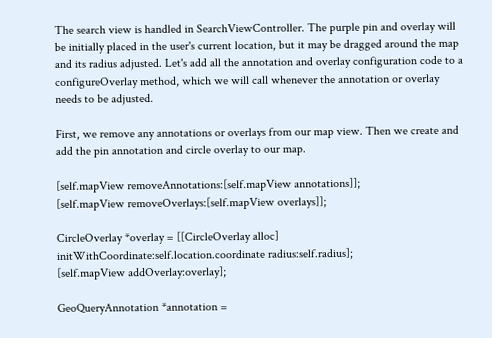The search view is handled in SearchViewController. The purple pin and overlay will be initially placed in the user's current location, but it may be dragged around the map and its radius adjusted. Let's add all the annotation and overlay configuration code to a configureOverlay method, which we will call whenever the annotation or overlay needs to be adjusted.

First, we remove any annotations or overlays from our map view. Then we create and add the pin annotation and circle overlay to our map.

[self.mapView removeAnnotations:[self.mapView annotations]];
[self.mapView removeOverlays:[self.mapView overlays]];

CircleOverlay *overlay = [[CircleOverlay alloc] initWithCoordinate:self.location.coordinate radius:self.radius];
[self.mapView addOverlay:overlay];

GeoQueryAnnotation *annotation =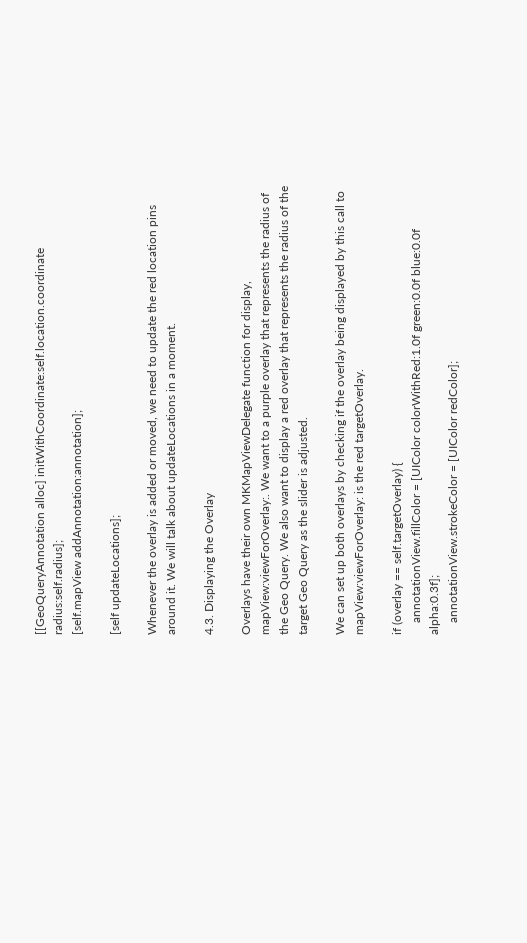[[GeoQueryAnnotation alloc] initWithCoordinate:self.location.coordinate radius:self.radius];
[self.mapView addAnnotation:annotation];

[self updateLocations];

Whenever the overlay is added or moved, we need to update the red location pins around it. We will talk about updateLocations in a moment.

4.3. Displaying the Overlay

Overlays have their own MKMapViewDelegate function for display, mapView:viewForOverlay:. We want to a purple overlay that represents the radius of the Geo Query. We also want to display a red overlay that represents the radius of the target Geo Query as the slider is adjusted.

We can set up both overlays by checking if the overlay being displayed by this call to mapView:viewForOverlay: is the red targetOverlay.

if (overlay == self.targetOverlay) {
    annotationView.fillColor = [UIColor colorWithRed:1.0f green:0.0f blue:0.0f alpha:0.3f];
    annotationView.strokeColor = [UIColor redColor];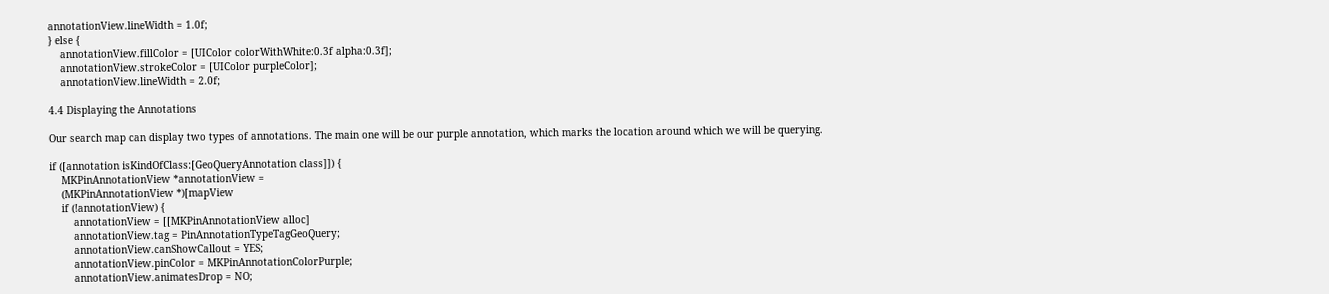annotationView.lineWidth = 1.0f;
} else {
    annotationView.fillColor = [UIColor colorWithWhite:0.3f alpha:0.3f];
    annotationView.strokeColor = [UIColor purpleColor];
    annotationView.lineWidth = 2.0f;

4.4 Displaying the Annotations

Our search map can display two types of annotations. The main one will be our purple annotation, which marks the location around which we will be querying.

if ([annotation isKindOfClass:[GeoQueryAnnotation class]]) {
    MKPinAnnotationView *annotationView =
    (MKPinAnnotationView *)[mapView
    if (!annotationView) {
        annotationView = [[MKPinAnnotationView alloc]
        annotationView.tag = PinAnnotationTypeTagGeoQuery;
        annotationView.canShowCallout = YES;
        annotationView.pinColor = MKPinAnnotationColorPurple;
        annotationView.animatesDrop = NO;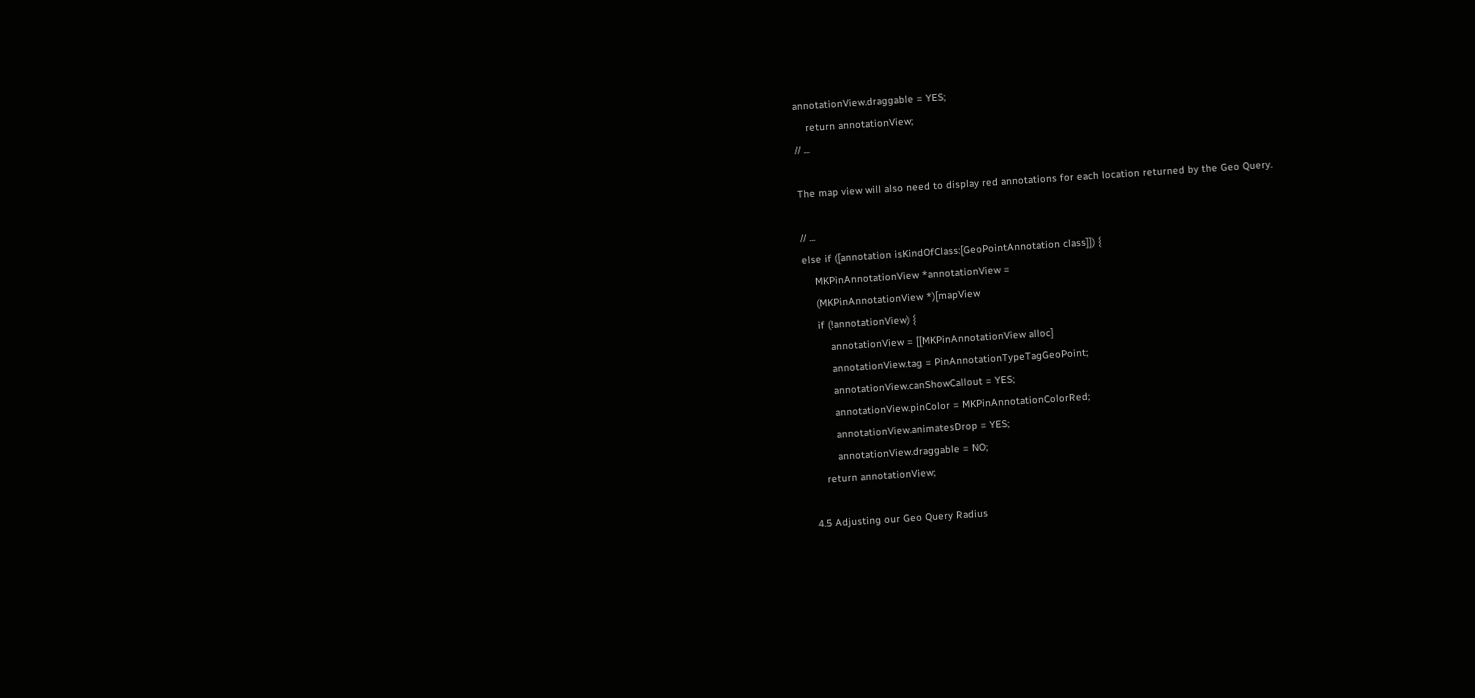annotationView.draggable = YES;
    return annotationView;
// ...

The map view will also need to display red annotations for each location returned by the Geo Query.

// ...
else if ([annotation isKindOfClass:[GeoPointAnnotation class]]) {
    MKPinAnnotationView *annotationView =
    (MKPinAnnotationView *)[mapView
    if (!annotationView) {
        annotationView = [[MKPinAnnotationView alloc]
        annotationView.tag = PinAnnotationTypeTagGeoPoint;
        annotationView.canShowCallout = YES;
        annotationView.pinColor = MKPinAnnotationColorRed;
        annotationView.animatesDrop = YES;
        annotationView.draggable = NO;
    return annotationView;

4.5 Adjusting our Geo Query Radius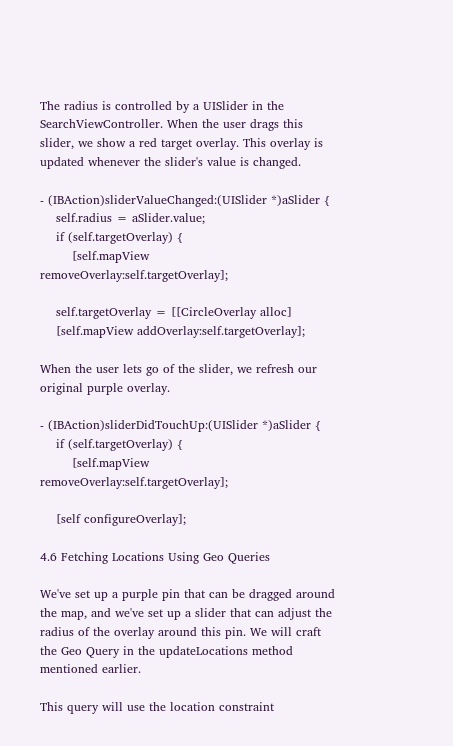The radius is controlled by a UISlider in the SearchViewController. When the user drags this slider, we show a red target overlay. This overlay is updated whenever the slider's value is changed.

- (IBAction)sliderValueChanged:(UISlider *)aSlider {
    self.radius = aSlider.value;
    if (self.targetOverlay) {
        [self.mapView removeOverlay:self.targetOverlay];

    self.targetOverlay = [[CircleOverlay alloc]
    [self.mapView addOverlay:self.targetOverlay];

When the user lets go of the slider, we refresh our original purple overlay.

- (IBAction)sliderDidTouchUp:(UISlider *)aSlider {
    if (self.targetOverlay) {
        [self.mapView removeOverlay:self.targetOverlay];

    [self configureOverlay];

4.6 Fetching Locations Using Geo Queries

We've set up a purple pin that can be dragged around the map, and we've set up a slider that can adjust the radius of the overlay around this pin. We will craft the Geo Query in the updateLocations method mentioned earlier.

This query will use the location constraint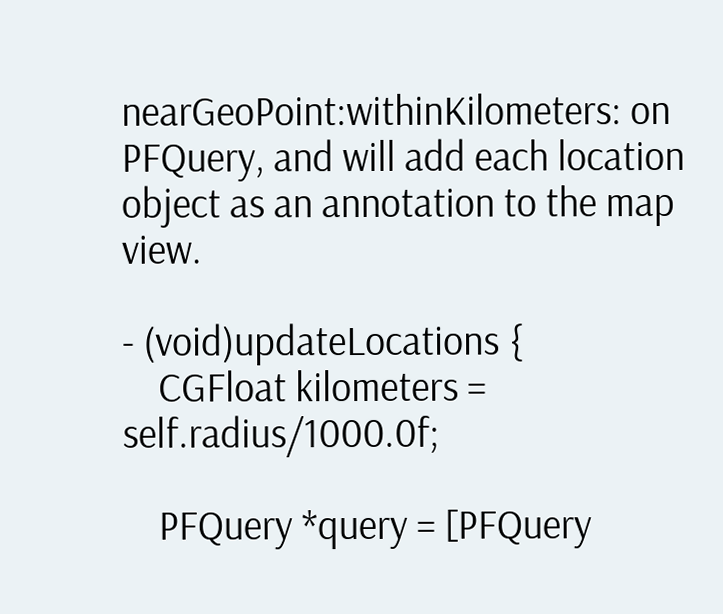nearGeoPoint:withinKilometers: on PFQuery, and will add each location object as an annotation to the map view.

- (void)updateLocations {
    CGFloat kilometers = self.radius/1000.0f;

    PFQuery *query = [PFQuery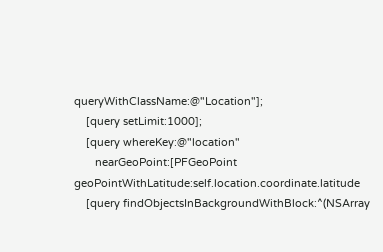queryWithClassName:@"Location"];
    [query setLimit:1000];
    [query whereKey:@"location"
       nearGeoPoint:[PFGeoPoint geoPointWithLatitude:self.location.coordinate.latitude
    [query findObjectsInBackgroundWithBlock:^(NSArray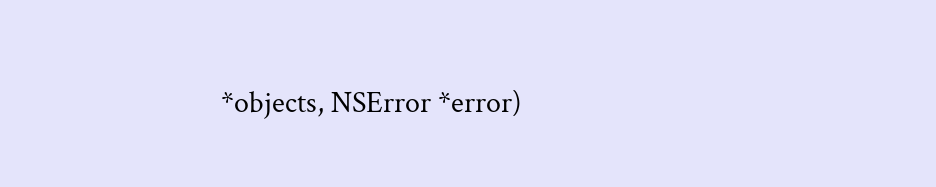*objects, NSError *error)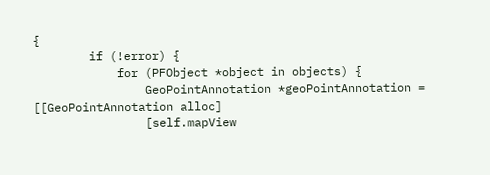{
        if (!error) {
            for (PFObject *object in objects) {
                GeoPointAnnotation *geoPointAnnotation = [[GeoPointAnnotation alloc]
                [self.mapView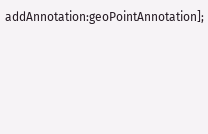addAnnotation:geoPointAnnotation];